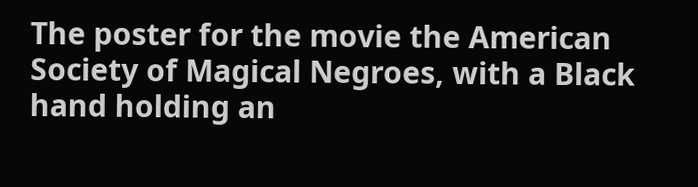The poster for the movie the American Society of Magical Negroes, with a Black hand holding an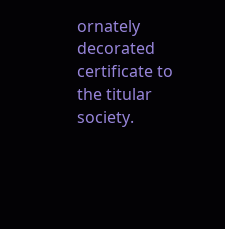ornately decorated certificate to the titular society.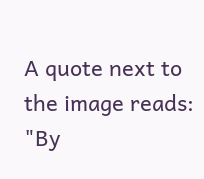A quote next to the image reads: "By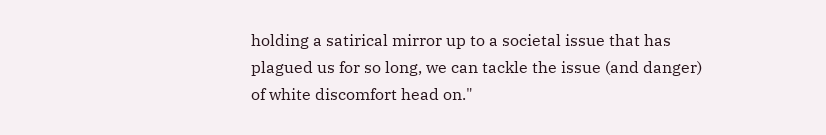holding a satirical mirror up to a societal issue that has plagued us for so long, we can tackle the issue (and danger) of white discomfort head on."